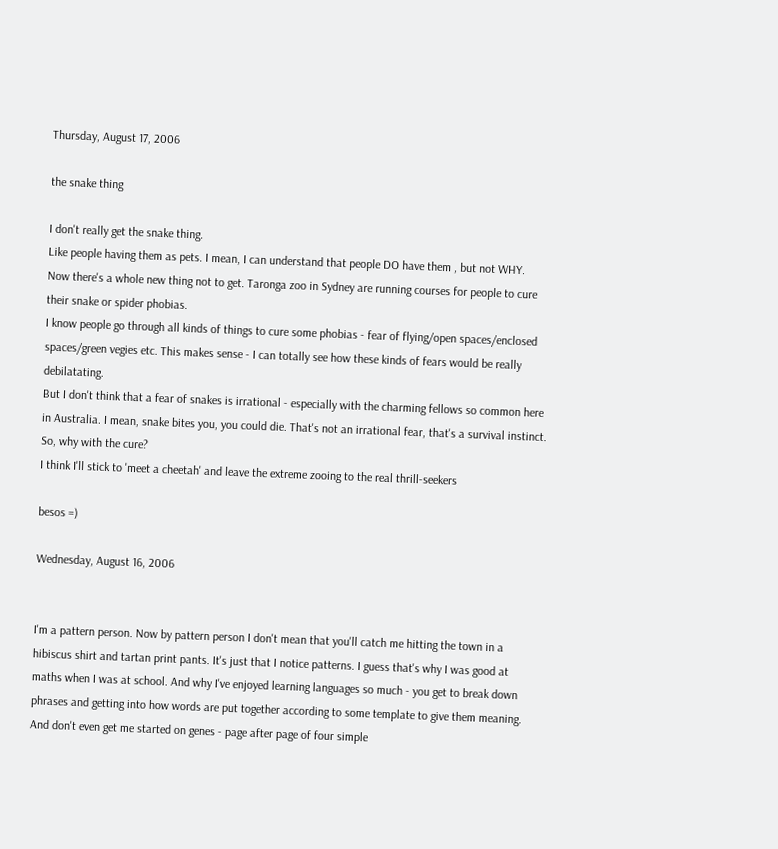Thursday, August 17, 2006

the snake thing

I don't really get the snake thing.
Like people having them as pets. I mean, I can understand that people DO have them , but not WHY.
Now there's a whole new thing not to get. Taronga zoo in Sydney are running courses for people to cure their snake or spider phobias.
I know people go through all kinds of things to cure some phobias - fear of flying/open spaces/enclosed spaces/green vegies etc. This makes sense - I can totally see how these kinds of fears would be really debilatating.
But I don't think that a fear of snakes is irrational - especially with the charming fellows so common here in Australia. I mean, snake bites you, you could die. That's not an irrational fear, that's a survival instinct.
So, why with the cure?
I think I'll stick to 'meet a cheetah' and leave the extreme zooing to the real thrill-seekers

besos =)

Wednesday, August 16, 2006


I'm a pattern person. Now by pattern person I don't mean that you'll catch me hitting the town in a hibiscus shirt and tartan print pants. It's just that I notice patterns. I guess that's why I was good at maths when I was at school. And why I've enjoyed learning languages so much - you get to break down phrases and getting into how words are put together according to some template to give them meaning. And don't even get me started on genes - page after page of four simple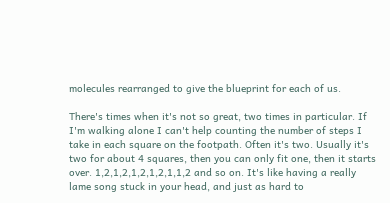molecules rearranged to give the blueprint for each of us.

There's times when it's not so great, two times in particular. If I'm walking alone I can't help counting the number of steps I take in each square on the footpath. Often it's two. Usually it's two for about 4 squares, then you can only fit one, then it starts over. 1,2,1,2,1,2,1,2,1,1,2 and so on. It's like having a really lame song stuck in your head, and just as hard to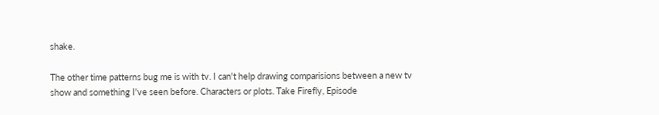shake.

The other time patterns bug me is with tv. I can't help drawing comparisions between a new tv show and something I've seen before. Characters or plots. Take Firefly, Episode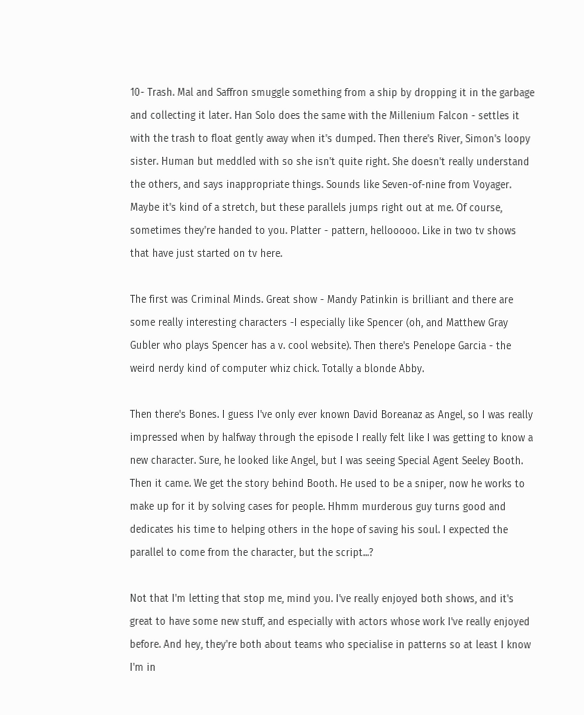10- Trash. Mal and Saffron smuggle something from a ship by dropping it in the garbage and collecting it later. Han Solo does the same with the Millenium Falcon - settles it with the trash to float gently away when it's dumped. Then there's River, Simon's loopy sister. Human but meddled with so she isn't quite right. She doesn't really understand the others, and says inappropriate things. Sounds like Seven-of-nine from Voyager. Maybe it's kind of a stretch, but these parallels jumps right out at me. Of course, sometimes they're handed to you. Platter - pattern, hellooooo. Like in two tv shows that have just started on tv here.

The first was Criminal Minds. Great show - Mandy Patinkin is brilliant and there are some really interesting characters -I especially like Spencer (oh, and Matthew Gray Gubler who plays Spencer has a v. cool website). Then there's Penelope Garcia - the weird nerdy kind of computer whiz chick. Totally a blonde Abby.

Then there's Bones. I guess I've only ever known David Boreanaz as Angel, so I was really impressed when by halfway through the episode I really felt like I was getting to know a new character. Sure, he looked like Angel, but I was seeing Special Agent Seeley Booth. Then it came. We get the story behind Booth. He used to be a sniper, now he works to make up for it by solving cases for people. Hhmm murderous guy turns good and dedicates his time to helping others in the hope of saving his soul. I expected the parallel to come from the character, but the script...?

Not that I'm letting that stop me, mind you. I've really enjoyed both shows, and it's great to have some new stuff, and especially with actors whose work I've really enjoyed before. And hey, they're both about teams who specialise in patterns so at least I know I'm in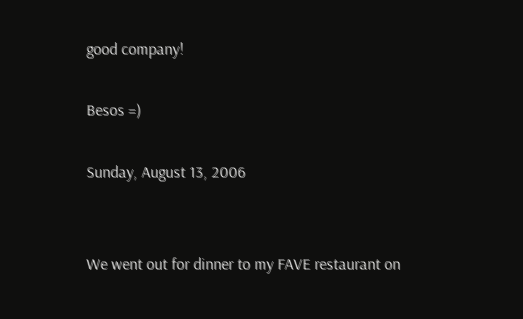good company!

Besos =)

Sunday, August 13, 2006


We went out for dinner to my FAVE restaurant on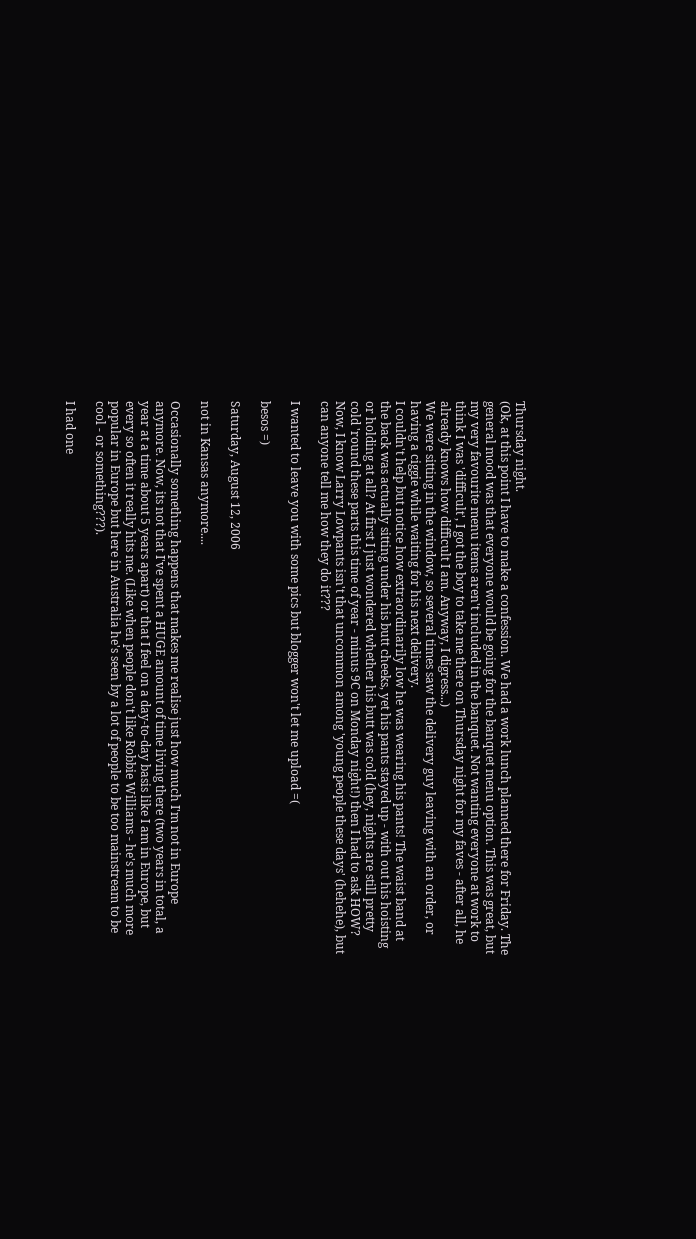Thursday night.
(Ok, at this point I have to make a confession. We had a work lunch planned there for Friday. The general mood was that everyone would be going for the banquet menu option. This was great, but my very favourite menu items aren't included in the banquet. Not wanting everyone at work to think I was 'difficult', I got the boy to take me there on Thursday night for my faves - after all, he already knows how difficult I am. Anyway, I digress...)
We were sitting in the window, so several times saw the delivery guy leaving with an order, or having a ciggie while waiting for his next delivery.
I couldn't help but notice how extraordinarily low he was wearing his pants! The waist band at the back was actually sitting under his butt cheeks, yet his pants stayed up - with out his hoisting or holding at all? At first I just wondered whether his butt was cold (hey, nights are still pretty cold 'round these parts this time of year - minus 9C on Monday night!) then I had to ask HOW? Now, I know Larry Lowpants isn't that uncommon among 'young people these days' (hehehe), but can anyone tell me how they do it???

I wanted to leave you with some pics but blogger won't let me upload =(

besos =)

Saturday, August 12, 2006

not in Kansas anymore....

Occasionally something happens that makes me realise just how much I'm not in Europe anymore. Now, its not that I've spent a HUGE amount of time living there (two years in total, a year at a time about 5 years apart) or that I feel on a day-to-day basis like I am in Europe, but every so often it really hits me. (Like when people don't like Robbie Williams - he's much more popular in Europe but here in Australia he's seen by a lot of people to be too mainstream to be cool - or something???).

I had one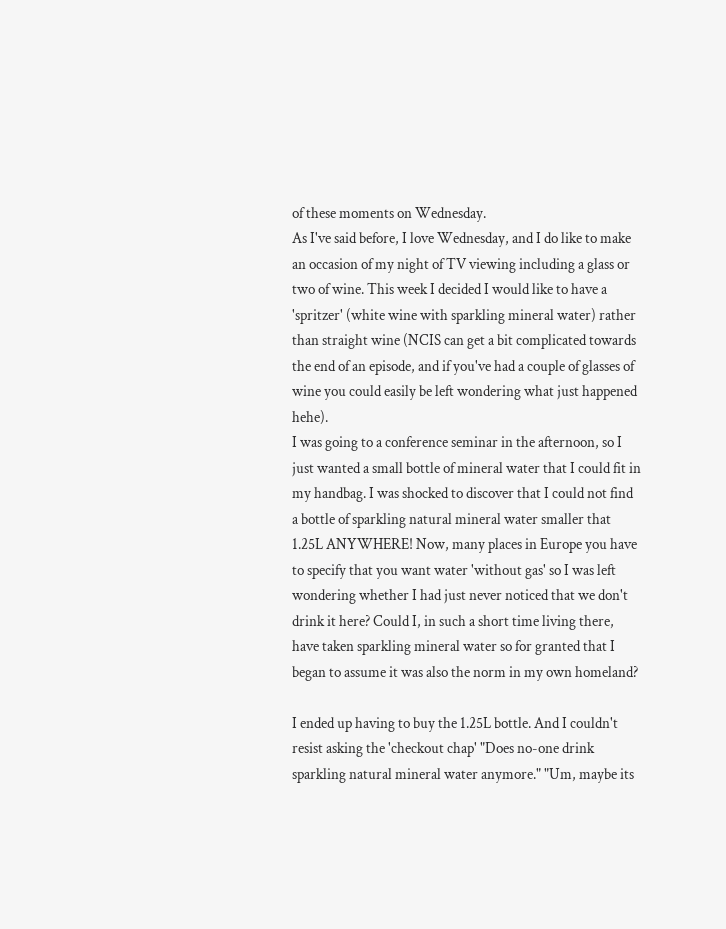of these moments on Wednesday.
As I've said before, I love Wednesday, and I do like to make an occasion of my night of TV viewing including a glass or two of wine. This week I decided I would like to have a 'spritzer' (white wine with sparkling mineral water) rather than straight wine (NCIS can get a bit complicated towards the end of an episode, and if you've had a couple of glasses of wine you could easily be left wondering what just happened hehe).
I was going to a conference seminar in the afternoon, so I just wanted a small bottle of mineral water that I could fit in my handbag. I was shocked to discover that I could not find a bottle of sparkling natural mineral water smaller that 1.25L ANYWHERE! Now, many places in Europe you have to specify that you want water 'without gas' so I was left wondering whether I had just never noticed that we don't drink it here? Could I, in such a short time living there, have taken sparkling mineral water so for granted that I began to assume it was also the norm in my own homeland?

I ended up having to buy the 1.25L bottle. And I couldn't resist asking the 'checkout chap' "Does no-one drink sparkling natural mineral water anymore." "Um, maybe its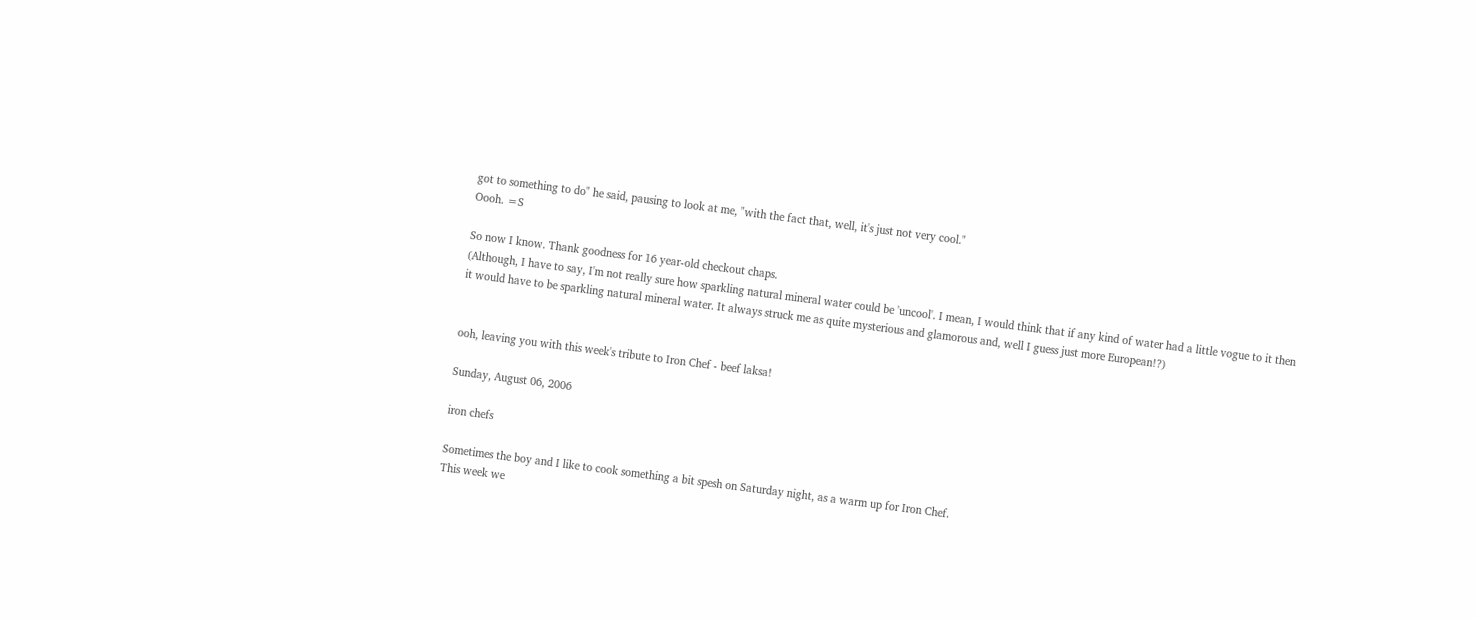got to something to do" he said, pausing to look at me, "with the fact that, well, it's just not very cool."
Oooh. =S

So now I know. Thank goodness for 16 year-old checkout chaps.
(Although, I have to say, I'm not really sure how sparkling natural mineral water could be 'uncool'. I mean, I would think that if any kind of water had a little vogue to it then it would have to be sparkling natural mineral water. It always struck me as quite mysterious and glamorous and, well I guess just more European!?)


ooh, leaving you with this week's tribute to Iron Chef - beef laksa!

Sunday, August 06, 2006

iron chefs

Sometimes the boy and I like to cook something a bit spesh on Saturday night, as a warm up for Iron Chef.
This week we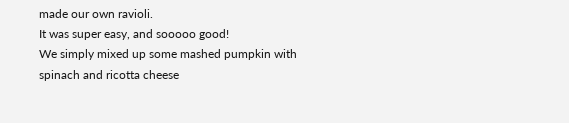made our own ravioli.
It was super easy, and sooooo good!
We simply mixed up some mashed pumpkin with spinach and ricotta cheese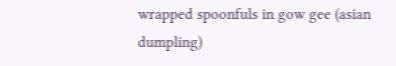wrapped spoonfuls in gow gee (asian dumpling)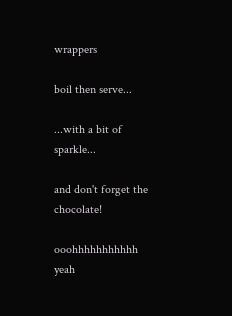wrappers

boil then serve...

...with a bit of sparkle...

and don't forget the chocolate!

ooohhhhhhhhhhh yeah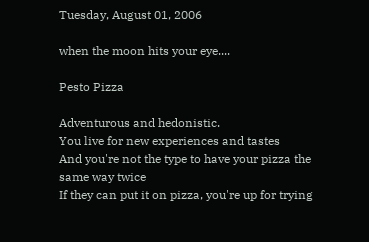Tuesday, August 01, 2006

when the moon hits your eye....

Pesto Pizza

Adventurous and hedonistic.
You live for new experiences and tastes
And you're not the type to have your pizza the same way twice
If they can put it on pizza, you're up for trying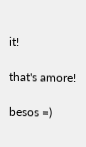it!

that's amore!

besos =)